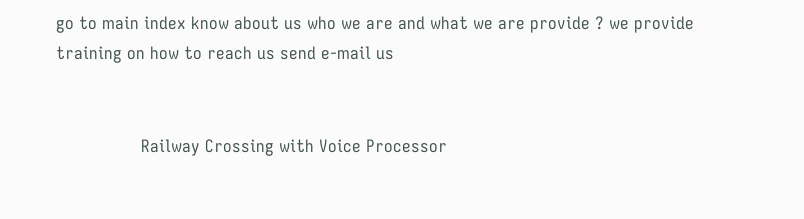go to main index know about us who we are and what we are provide ? we provide training on how to reach us send e-mail us


                 Railway Crossing with Voice Processor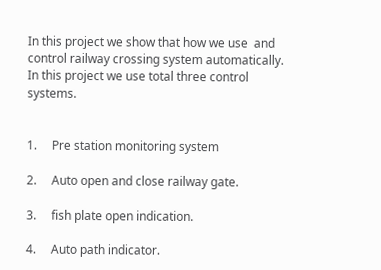In this project we show that how we use  and control railway crossing system automatically. In this project we use total three control systems.


1.     Pre station monitoring system

2.     Auto open and close railway gate.

3.     fish plate open indication.

4.     Auto path indicator.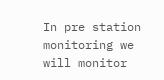In pre station monitoring we will monitor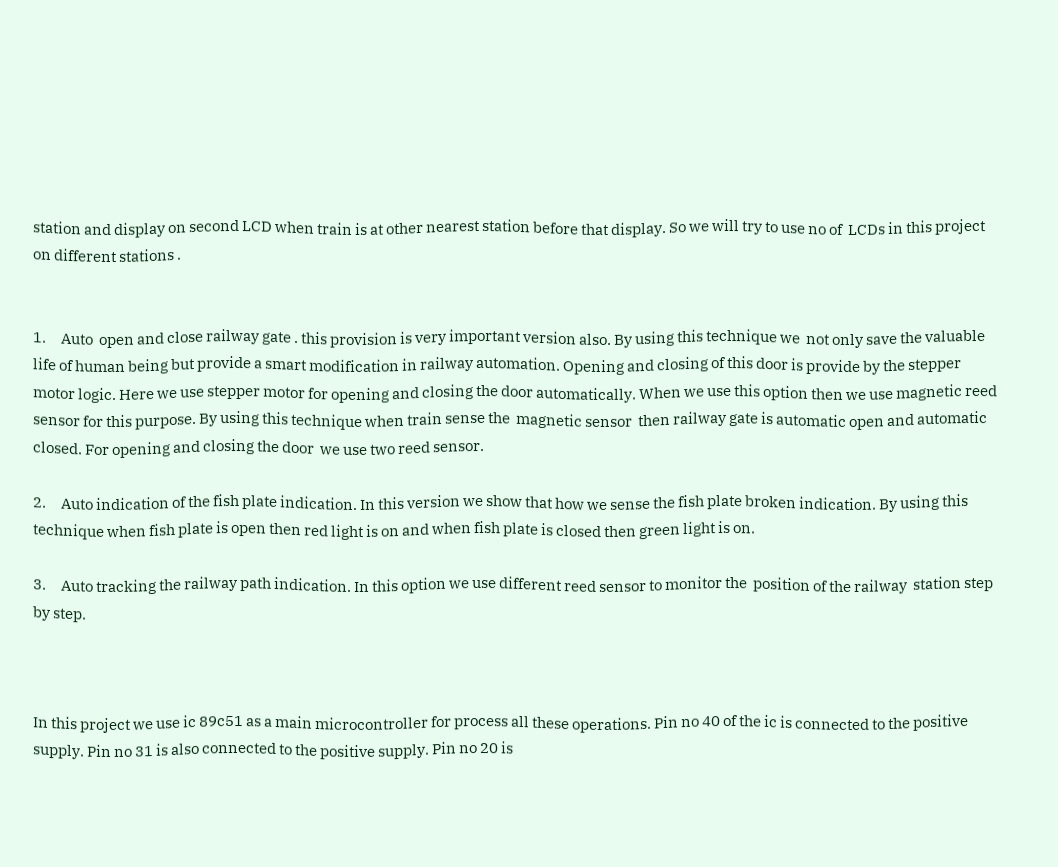station and display on second LCD when train is at other nearest station before that display. So we will try to use no of  LCDs in this project  on different stations .


1.     Auto  open and close railway gate . this provision is very important version also. By using this technique we  not only save the valuable life of human being but provide a smart modification in railway automation. Opening and closing of this door is provide by the stepper motor logic. Here we use stepper motor for opening and closing the door automatically. When we use this option then we use magnetic reed sensor for this purpose. By using this technique when train sense the  magnetic sensor  then railway gate is automatic open and automatic closed. For opening and closing the door  we use two reed sensor.

2.     Auto indication of the fish plate indication. In this version we show that how we sense the fish plate broken indication. By using this technique when fish plate is open then red light is on and when fish plate is closed then green light is on.

3.     Auto tracking the railway path indication. In this option we use different reed sensor to monitor the  position of the railway  station step by step.



In this project we use ic 89c51 as a main microcontroller for process all these operations. Pin no 40 of the ic is connected to the positive supply. Pin no 31 is also connected to the positive supply. Pin no 20 is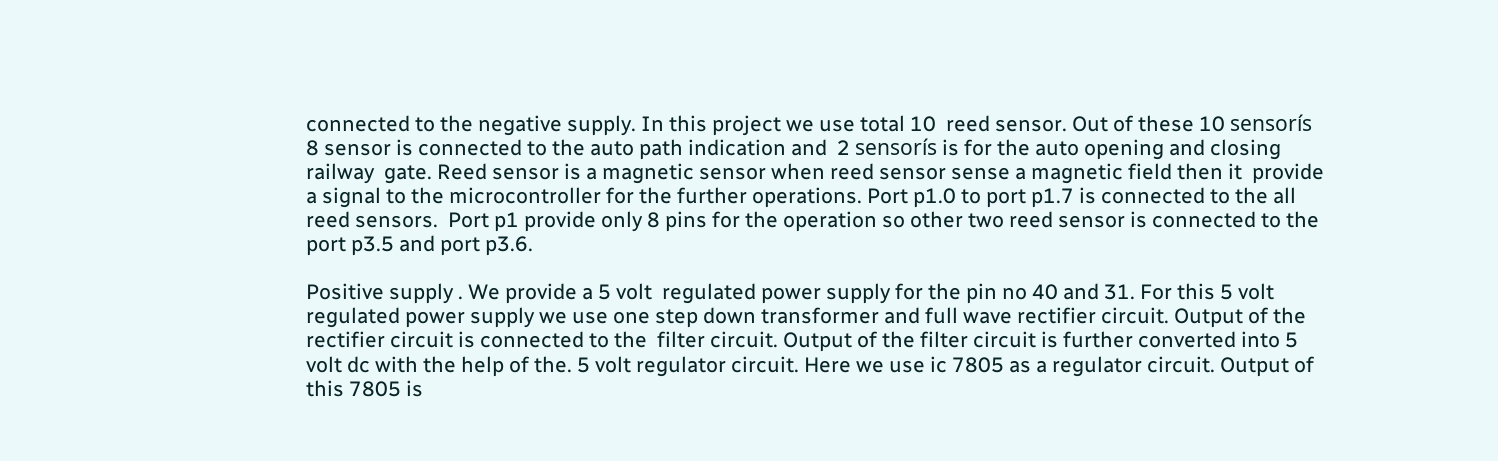connected to the negative supply. In this project we use total 10  reed sensor. Out of these 10 sensorís 8 sensor is connected to the auto path indication and  2 sensorís is for the auto opening and closing  railway  gate. Reed sensor is a magnetic sensor when reed sensor sense a magnetic field then it  provide a signal to the microcontroller for the further operations. Port p1.0 to port p1.7 is connected to the all reed sensors.  Port p1 provide only 8 pins for the operation so other two reed sensor is connected to the port p3.5 and port p3.6.

Positive supply . We provide a 5 volt  regulated power supply for the pin no 40 and 31. For this 5 volt regulated power supply we use one step down transformer and full wave rectifier circuit. Output of the rectifier circuit is connected to the  filter circuit. Output of the filter circuit is further converted into 5 volt dc with the help of the. 5 volt regulator circuit. Here we use ic 7805 as a regulator circuit. Output of this 7805 is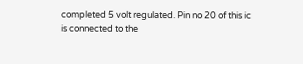completed 5 volt regulated. Pin no 20 of this ic is connected to the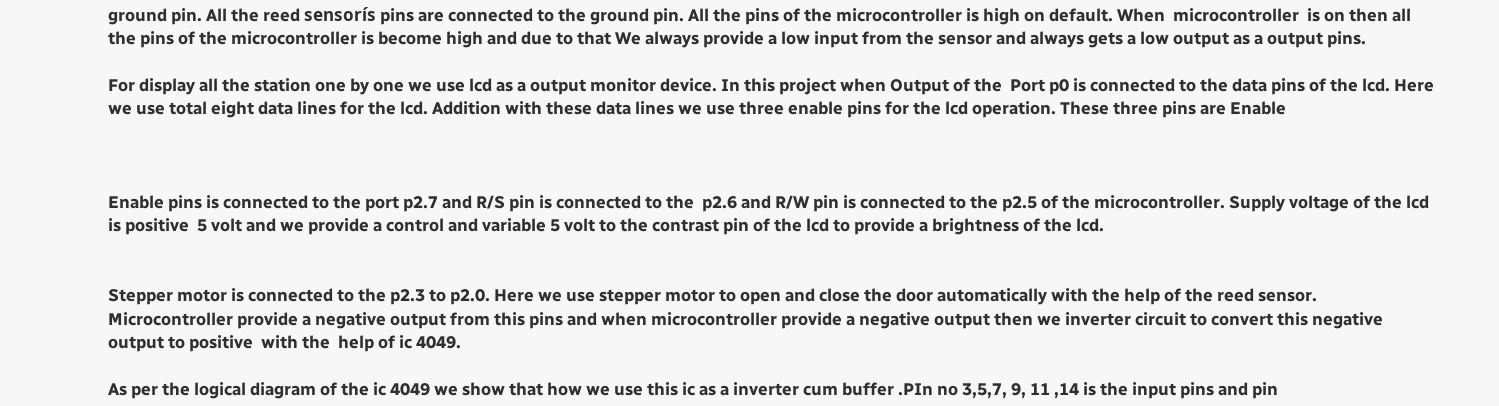ground pin. All the reed sensorís pins are connected to the ground pin. All the pins of the microcontroller is high on default. When  microcontroller  is on then all the pins of the microcontroller is become high and due to that We always provide a low input from the sensor and always gets a low output as a output pins.

For display all the station one by one we use lcd as a output monitor device. In this project when Output of the  Port p0 is connected to the data pins of the lcd. Here we use total eight data lines for the lcd. Addition with these data lines we use three enable pins for the lcd operation. These three pins are Enable



Enable pins is connected to the port p2.7 and R/S pin is connected to the  p2.6 and R/W pin is connected to the p2.5 of the microcontroller. Supply voltage of the lcd is positive  5 volt and we provide a control and variable 5 volt to the contrast pin of the lcd to provide a brightness of the lcd.


Stepper motor is connected to the p2.3 to p2.0. Here we use stepper motor to open and close the door automatically with the help of the reed sensor. Microcontroller provide a negative output from this pins and when microcontroller provide a negative output then we inverter circuit to convert this negative output to positive  with the  help of ic 4049.

As per the logical diagram of the ic 4049 we show that how we use this ic as a inverter cum buffer .PIn no 3,5,7, 9, 11 ,14 is the input pins and pin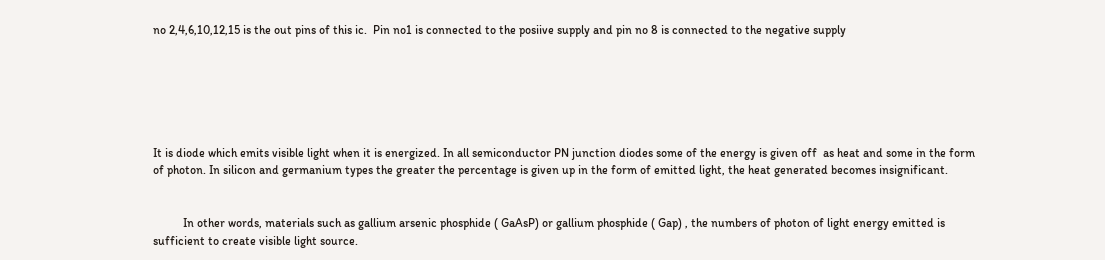no 2,4,6,10,12,15 is the out pins of this ic.  Pin no1 is connected to the posiive supply and pin no 8 is connected to the negative supply






It is diode which emits visible light when it is energized. In all semiconductor PN junction diodes some of the energy is given off  as heat and some in the form of photon. In silicon and germanium types the greater the percentage is given up in the form of emitted light, the heat generated becomes insignificant.


          In other words, materials such as gallium arsenic phosphide ( GaAsP) or gallium phosphide ( Gap) , the numbers of photon of light energy emitted is sufficient to create visible light source.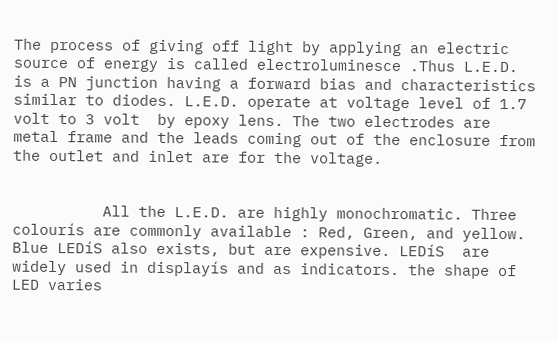The process of giving off light by applying an electric source of energy is called electroluminesce .Thus L.E.D. is a PN junction having a forward bias and characteristics similar to diodes. L.E.D. operate at voltage level of 1.7 volt to 3 volt  by epoxy lens. The two electrodes are metal frame and the leads coming out of the enclosure from the outlet and inlet are for the voltage.


          All the L.E.D. are highly monochromatic. Three colourís are commonly available : Red, Green, and yellow. Blue LEDíS also exists, but are expensive. LEDíS  are widely used in displayís and as indicators. the shape of LED varies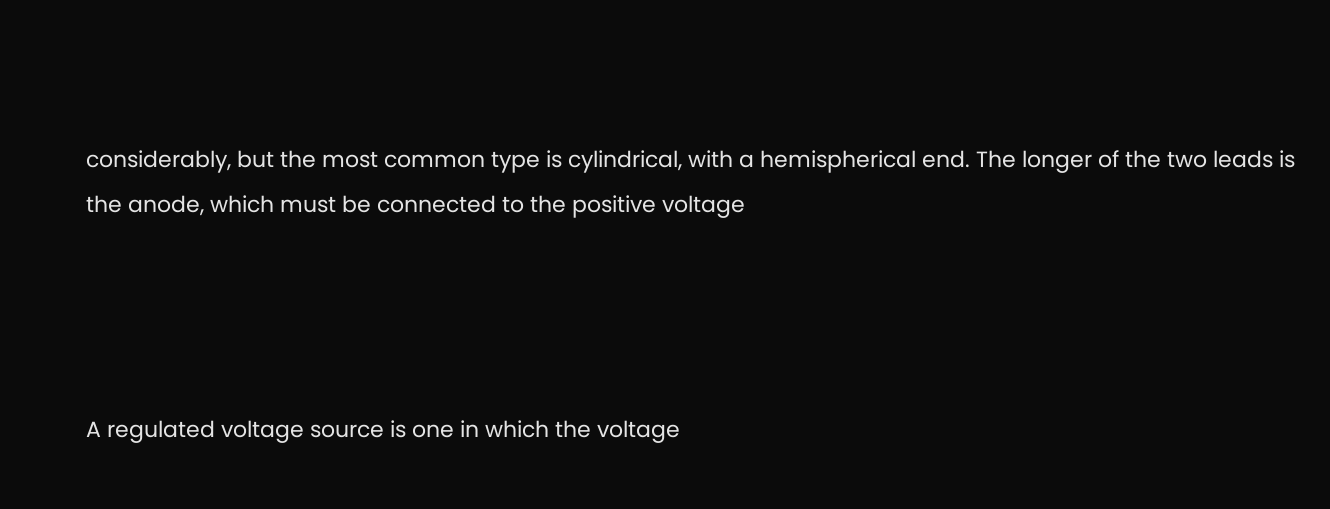considerably, but the most common type is cylindrical, with a hemispherical end. The longer of the two leads is the anode, which must be connected to the positive voltage




A regulated voltage source is one in which the voltage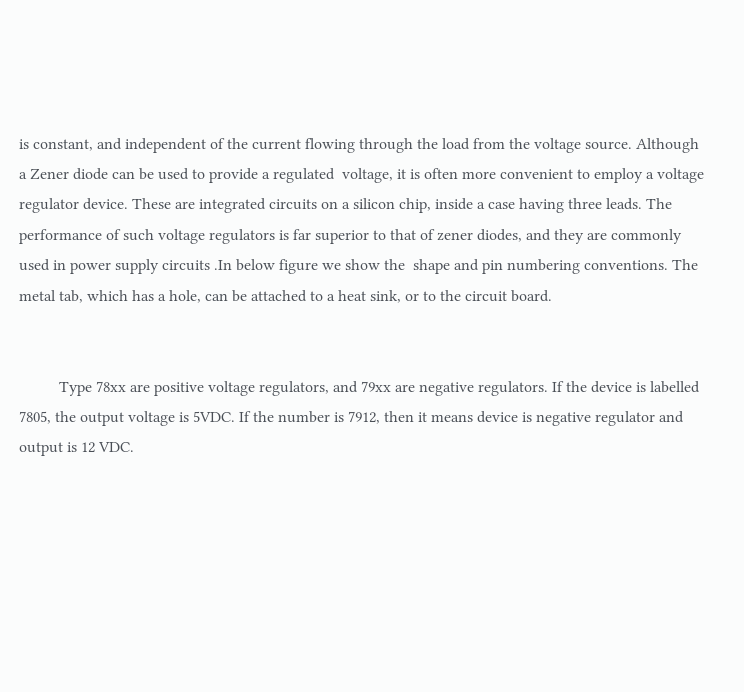is constant, and independent of the current flowing through the load from the voltage source. Although a Zener diode can be used to provide a regulated  voltage, it is often more convenient to employ a voltage regulator device. These are integrated circuits on a silicon chip, inside a case having three leads. The performance of such voltage regulators is far superior to that of zener diodes, and they are commonly used in power supply circuits .In below figure we show the  shape and pin numbering conventions. The metal tab, which has a hole, can be attached to a heat sink, or to the circuit board.


          Type 78xx are positive voltage regulators, and 79xx are negative regulators. If the device is labelled 7805, the output voltage is 5VDC. If the number is 7912, then it means device is negative regulator and output is 12 VDC.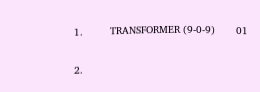1.         TRANSFORMER (9-0-9)       01

2.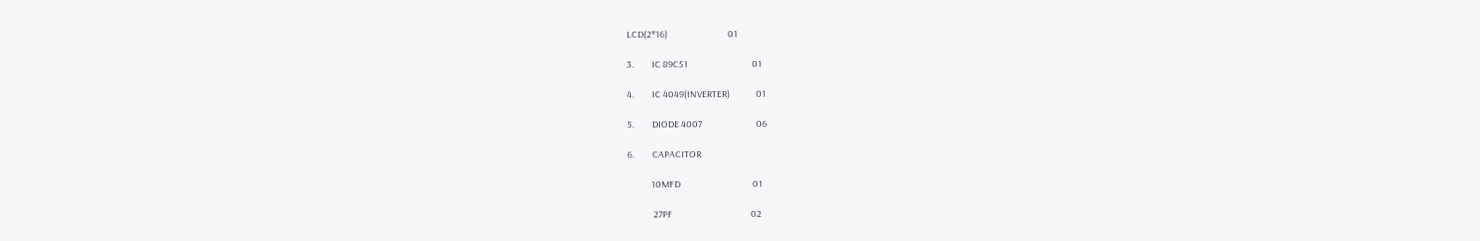LCD(2*16)                              01

3.         IC 89C51                                01

4.         IC 4049(INVERTER)             01

5.         DIODE 4007                           06

6.         CAPACITOR

            10MFD                                    01

             27PF                                       02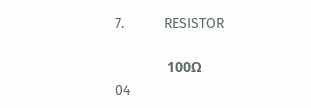7.          RESISTOR

             100Ω                                      04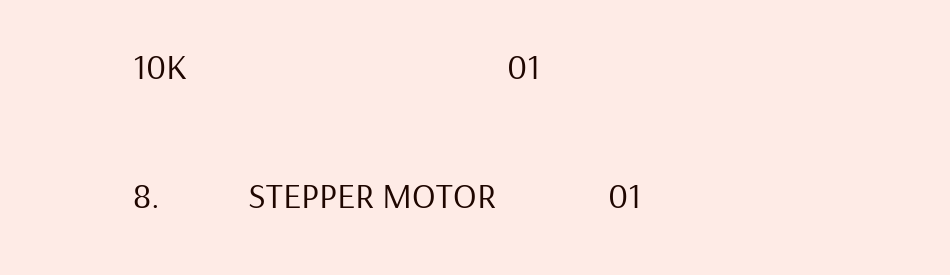10K                                        01

8.           STEPPER MOTOR              01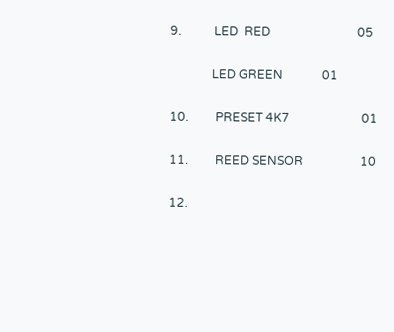9.           LED  RED                             05

              LED GREEN             01

10.         PRESET 4K7                        01

11.         REED SENSOR                   10

12.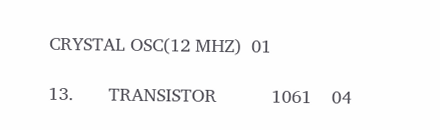CRYSTAL OSC(12 MHZ)  01

13.       TRANSISTOR           1061    04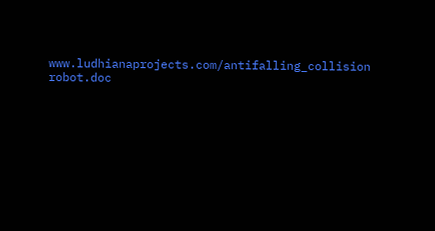www.ludhianaprojects.com/antifalling_collision robot.doc